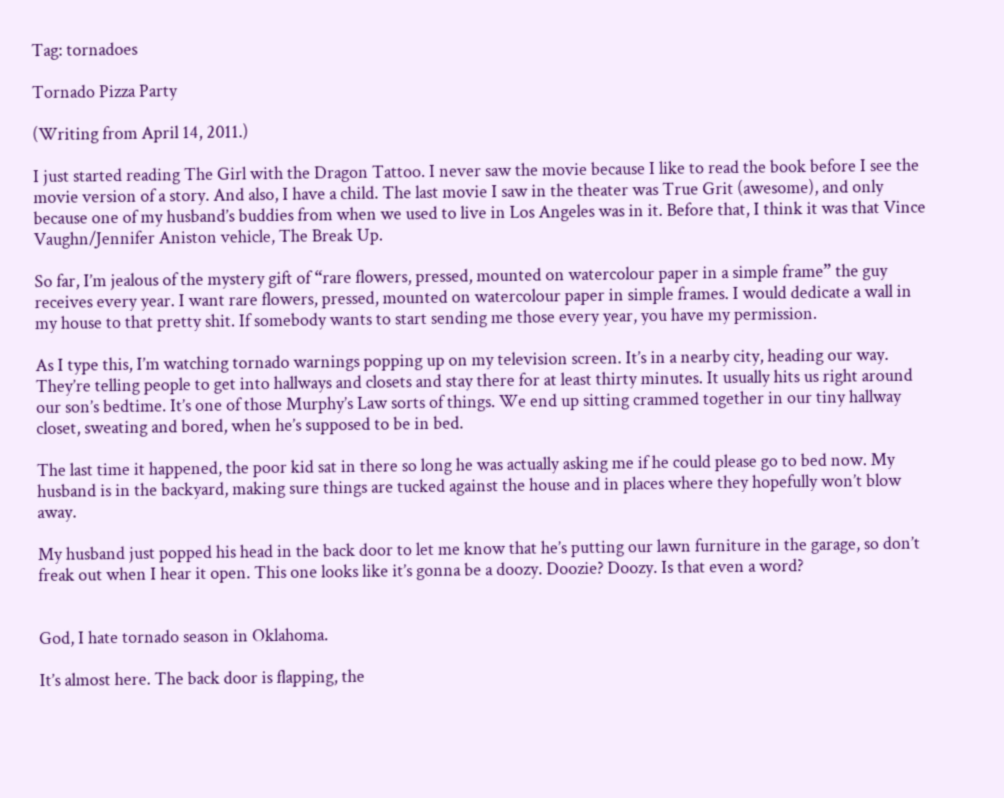Tag: tornadoes

Tornado Pizza Party

(Writing from April 14, 2011.)

I just started reading The Girl with the Dragon Tattoo. I never saw the movie because I like to read the book before I see the movie version of a story. And also, I have a child. The last movie I saw in the theater was True Grit (awesome), and only because one of my husband’s buddies from when we used to live in Los Angeles was in it. Before that, I think it was that Vince Vaughn/Jennifer Aniston vehicle, The Break Up.

So far, I’m jealous of the mystery gift of “rare flowers, pressed, mounted on watercolour paper in a simple frame” the guy receives every year. I want rare flowers, pressed, mounted on watercolour paper in simple frames. I would dedicate a wall in my house to that pretty shit. If somebody wants to start sending me those every year, you have my permission.

As I type this, I’m watching tornado warnings popping up on my television screen. It’s in a nearby city, heading our way. They’re telling people to get into hallways and closets and stay there for at least thirty minutes. It usually hits us right around our son’s bedtime. It’s one of those Murphy’s Law sorts of things. We end up sitting crammed together in our tiny hallway closet, sweating and bored, when he’s supposed to be in bed.

The last time it happened, the poor kid sat in there so long he was actually asking me if he could please go to bed now. My husband is in the backyard, making sure things are tucked against the house and in places where they hopefully won’t blow away.

My husband just popped his head in the back door to let me know that he’s putting our lawn furniture in the garage, so don’t freak out when I hear it open. This one looks like it’s gonna be a doozy. Doozie? Doozy. Is that even a word?


God, I hate tornado season in Oklahoma.

It’s almost here. The back door is flapping, the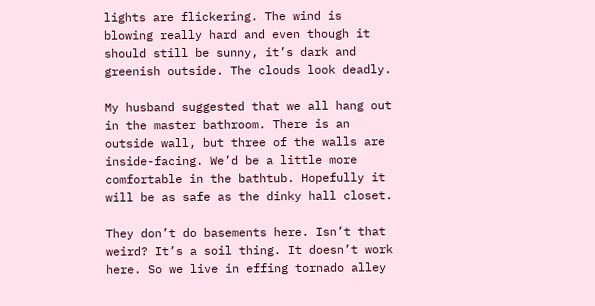lights are flickering. The wind is blowing really hard and even though it should still be sunny, it’s dark and greenish outside. The clouds look deadly.

My husband suggested that we all hang out in the master bathroom. There is an outside wall, but three of the walls are inside-facing. We’d be a little more comfortable in the bathtub. Hopefully it will be as safe as the dinky hall closet.

They don’t do basements here. Isn’t that weird? It’s a soil thing. It doesn’t work here. So we live in effing tornado alley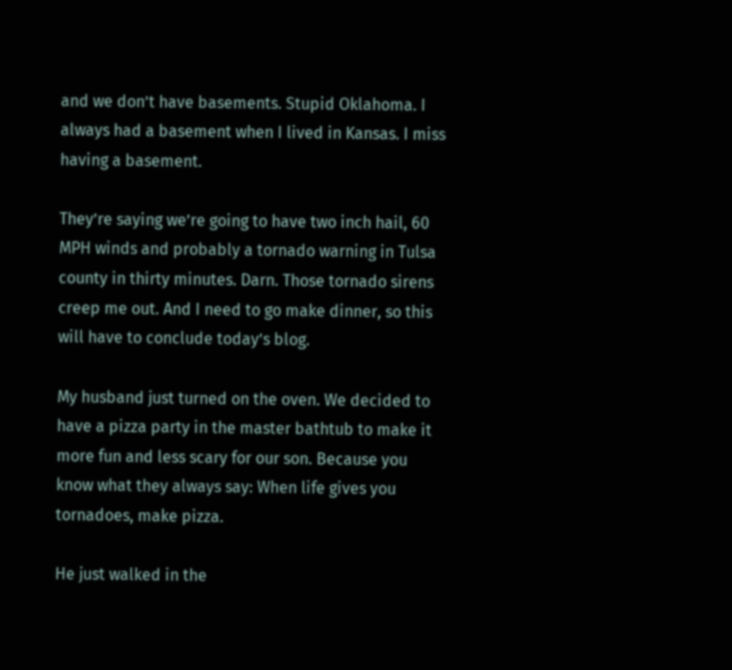and we don’t have basements. Stupid Oklahoma. I always had a basement when I lived in Kansas. I miss having a basement.

They’re saying we’re going to have two inch hail, 60 MPH winds and probably a tornado warning in Tulsa county in thirty minutes. Darn. Those tornado sirens creep me out. And I need to go make dinner, so this will have to conclude today’s blog.

My husband just turned on the oven. We decided to have a pizza party in the master bathtub to make it more fun and less scary for our son. Because you know what they always say: When life gives you tornadoes, make pizza.

He just walked in the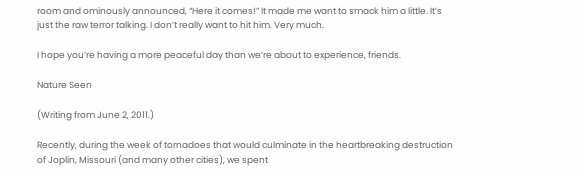room and ominously announced, “Here it comes!” It made me want to smack him a little. It’s just the raw terror talking. I don’t really want to hit him. Very much.

I hope you’re having a more peaceful day than we’re about to experience, friends.

Nature Seen

(Writing from June 2, 2011.)

Recently, during the week of tornadoes that would culminate in the heartbreaking destruction of Joplin, Missouri (and many other cities), we spent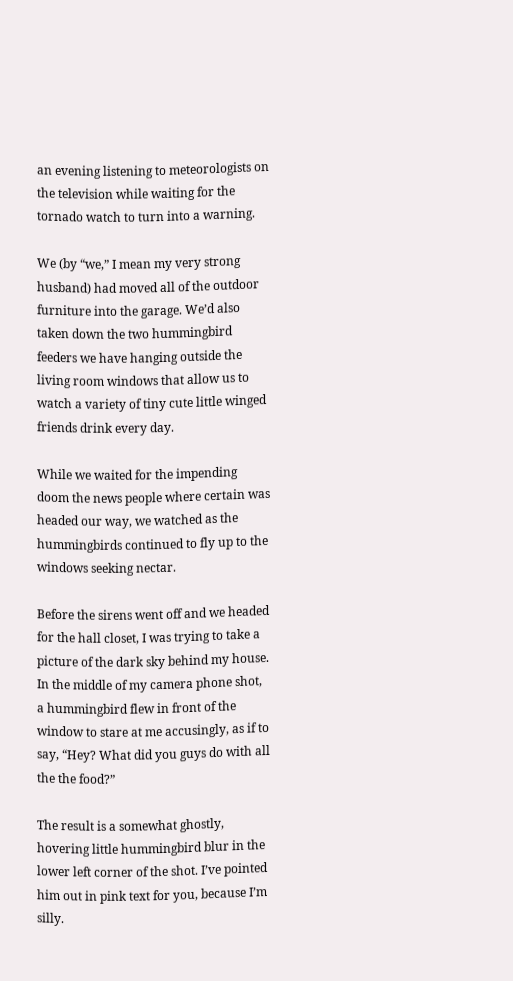an evening listening to meteorologists on the television while waiting for the tornado watch to turn into a warning.

We (by “we,” I mean my very strong husband) had moved all of the outdoor furniture into the garage. We’d also taken down the two hummingbird feeders we have hanging outside the living room windows that allow us to watch a variety of tiny cute little winged friends drink every day.

While we waited for the impending doom the news people where certain was headed our way, we watched as the hummingbirds continued to fly up to the windows seeking nectar.

Before the sirens went off and we headed for the hall closet, I was trying to take a picture of the dark sky behind my house. In the middle of my camera phone shot, a hummingbird flew in front of the window to stare at me accusingly, as if to say, “Hey? What did you guys do with all the the food?”

The result is a somewhat ghostly, hovering little hummingbird blur in the lower left corner of the shot. I’ve pointed him out in pink text for you, because I’m silly.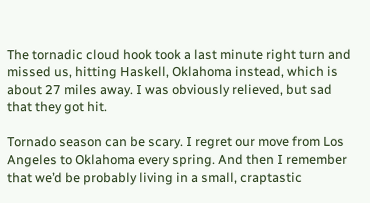The tornadic cloud hook took a last minute right turn and missed us, hitting Haskell, Oklahoma instead, which is about 27 miles away. I was obviously relieved, but sad that they got hit.

Tornado season can be scary. I regret our move from Los Angeles to Oklahoma every spring. And then I remember that we’d be probably living in a small, craptastic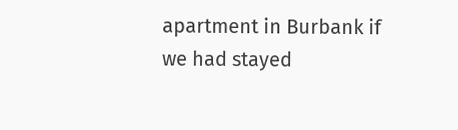apartment in Burbank if we had stayed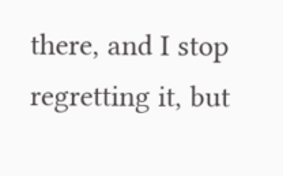there, and I stop regretting it, but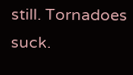still. Tornadoes suck.